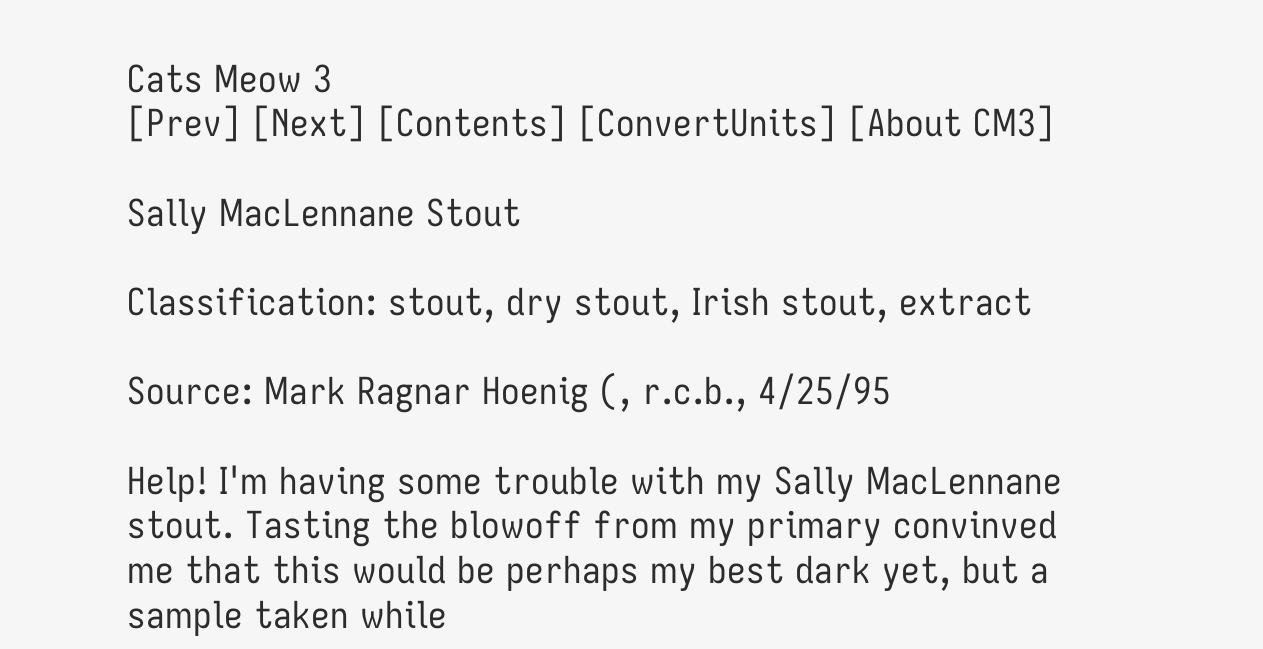Cats Meow 3
[Prev] [Next] [Contents] [ConvertUnits] [About CM3]

Sally MacLennane Stout

Classification: stout, dry stout, Irish stout, extract

Source: Mark Ragnar Hoenig (, r.c.b., 4/25/95

Help! I'm having some trouble with my Sally MacLennane stout. Tasting the blowoff from my primary convinved me that this would be perhaps my best dark yet, but a sample taken while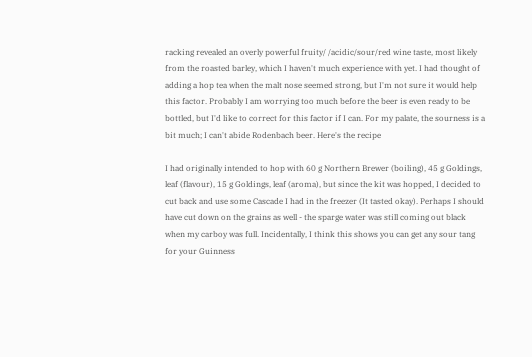racking revealed an overly powerful fruity/ /acidic/sour/red wine taste, most likely from the roasted barley, which I haven't much experience with yet. I had thought of adding a hop tea when the malt nose seemed strong, but I'm not sure it would help this factor. Probably I am worrying too much before the beer is even ready to be bottled, but I'd like to correct for this factor if I can. For my palate, the sourness is a bit much; I can't abide Rodenbach beer. Here's the recipe

I had originally intended to hop with 60 g Northern Brewer (boiling), 45 g Goldings, leaf (flavour), 15 g Goldings, leaf (aroma), but since the kit was hopped, I decided to cut back and use some Cascade I had in the freezer (It tasted okay). Perhaps I should have cut down on the grains as well - the sparge water was still coming out black when my carboy was full. Incidentally, I think this shows you can get any sour tang for your Guinness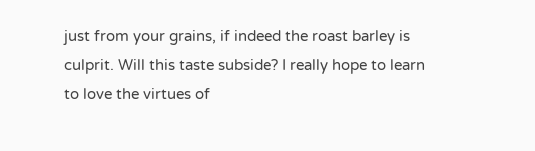just from your grains, if indeed the roast barley is culprit. Will this taste subside? I really hope to learn to love the virtues of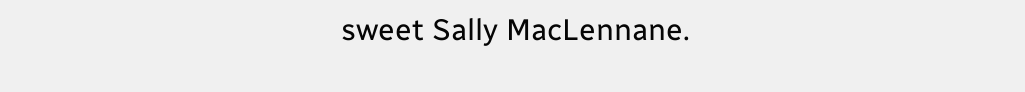sweet Sally MacLennane.